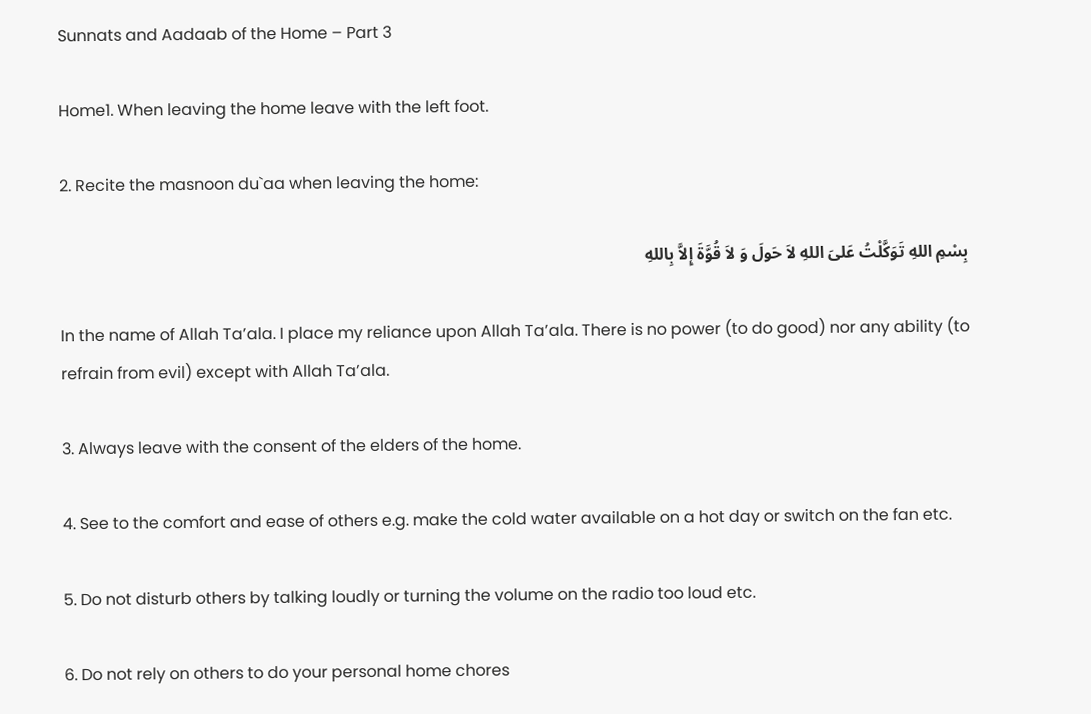Sunnats and Aadaab of the Home – Part 3

Home1. When leaving the home leave with the left foot.

2. Recite the masnoon du`aa when leaving the home:

بِسْمِ اللهِ تَوَكَّلْتُ عَلىَ اللهِ لاَ حَولَ وَ لاَ قُوَّةَ إِلاَّ بِاللهِ

In the name of Allah Ta’ala. I place my reliance upon Allah Ta’ala. There is no power (to do good) nor any ability (to refrain from evil) except with Allah Ta’ala.

3. Always leave with the consent of the elders of the home.

4. See to the comfort and ease of others e.g. make the cold water available on a hot day or switch on the fan etc.

5. Do not disturb others by talking loudly or turning the volume on the radio too loud etc.

6. Do not rely on others to do your personal home chores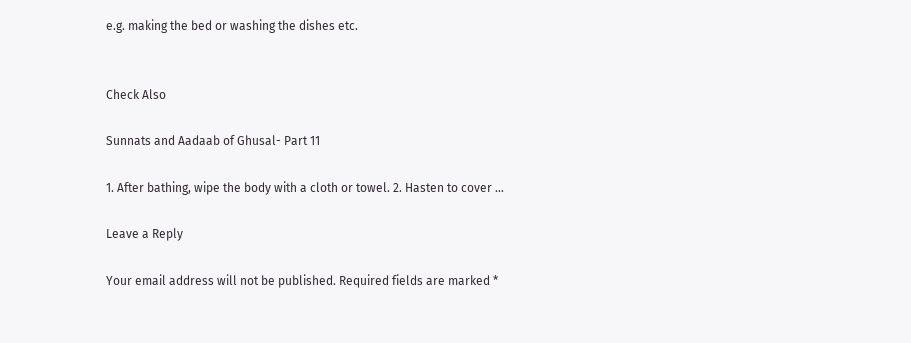e.g. making the bed or washing the dishes etc.


Check Also

Sunnats and Aadaab of Ghusal- Part 11

1. After bathing, wipe the body with a cloth or towel. 2. Hasten to cover …

Leave a Reply

Your email address will not be published. Required fields are marked *